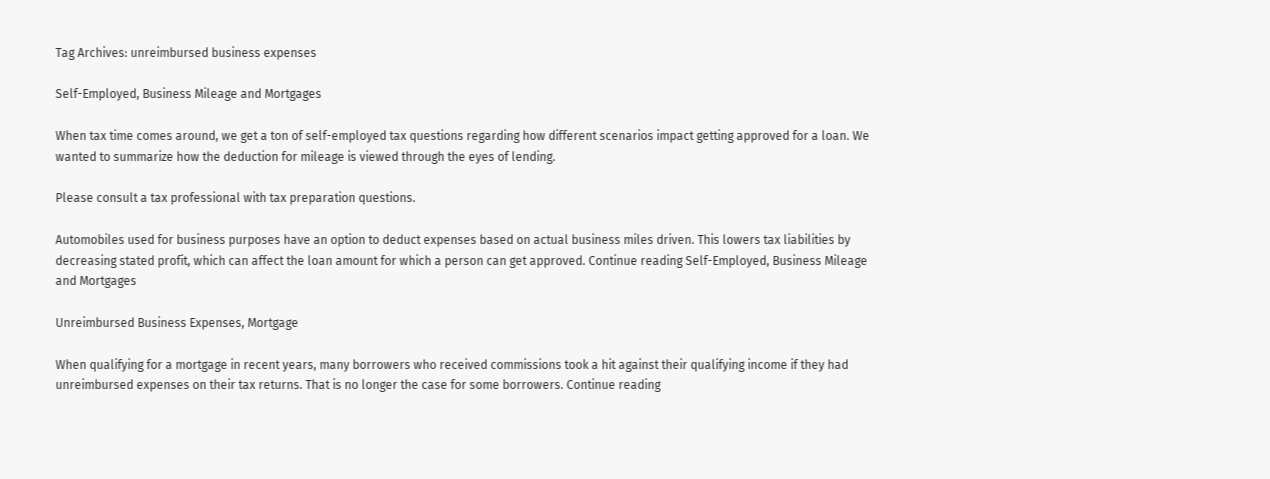Tag Archives: unreimbursed business expenses

Self-Employed, Business Mileage and Mortgages

When tax time comes around, we get a ton of self-employed tax questions regarding how different scenarios impact getting approved for a loan. We wanted to summarize how the deduction for mileage is viewed through the eyes of lending.

Please consult a tax professional with tax preparation questions.

Automobiles used for business purposes have an option to deduct expenses based on actual business miles driven. This lowers tax liabilities by decreasing stated profit, which can affect the loan amount for which a person can get approved. Continue reading Self-Employed, Business Mileage and Mortgages

Unreimbursed Business Expenses, Mortgage

When qualifying for a mortgage in recent years, many borrowers who received commissions took a hit against their qualifying income if they had unreimbursed expenses on their tax returns. That is no longer the case for some borrowers. Continue reading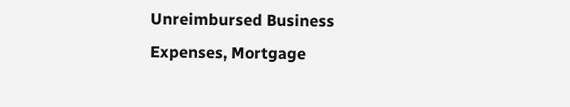Unreimbursed Business Expenses, Mortgage